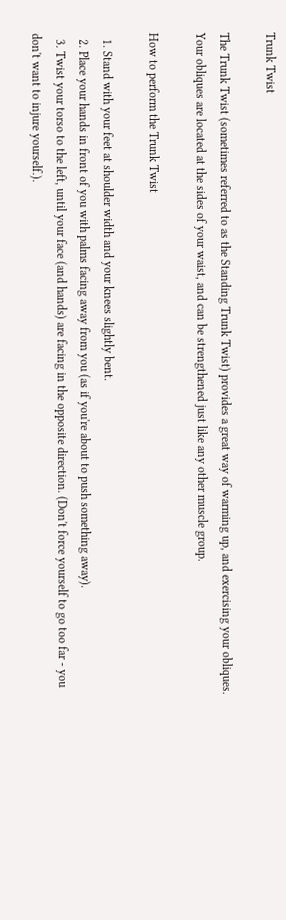Trunk Twist

The Trunk Twist (sometimes referred to as the Standing Trunk Twist) provides a great way of warming up, and exercising your obliques. Your obliques are located at the sides of your waist, and can be strengthened just like any other muscle group.

How to perform the Trunk Twist

  1. Stand with your feet at shoulder width and your knees slightly bent.
  2. Place your hands in front of you with palms facing away from you (as if you're about to push something away).
  3. Twist your torso to the left, until your face (and hands) are facing in the opposite direction. (Don't force yourself to go too far - you don't want to injure yourself.).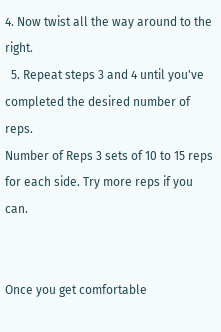4. Now twist all the way around to the right.
  5. Repeat steps 3 and 4 until you've completed the desired number of reps.
Number of Reps 3 sets of 10 to 15 reps for each side. Try more reps if you can.


Once you get comfortable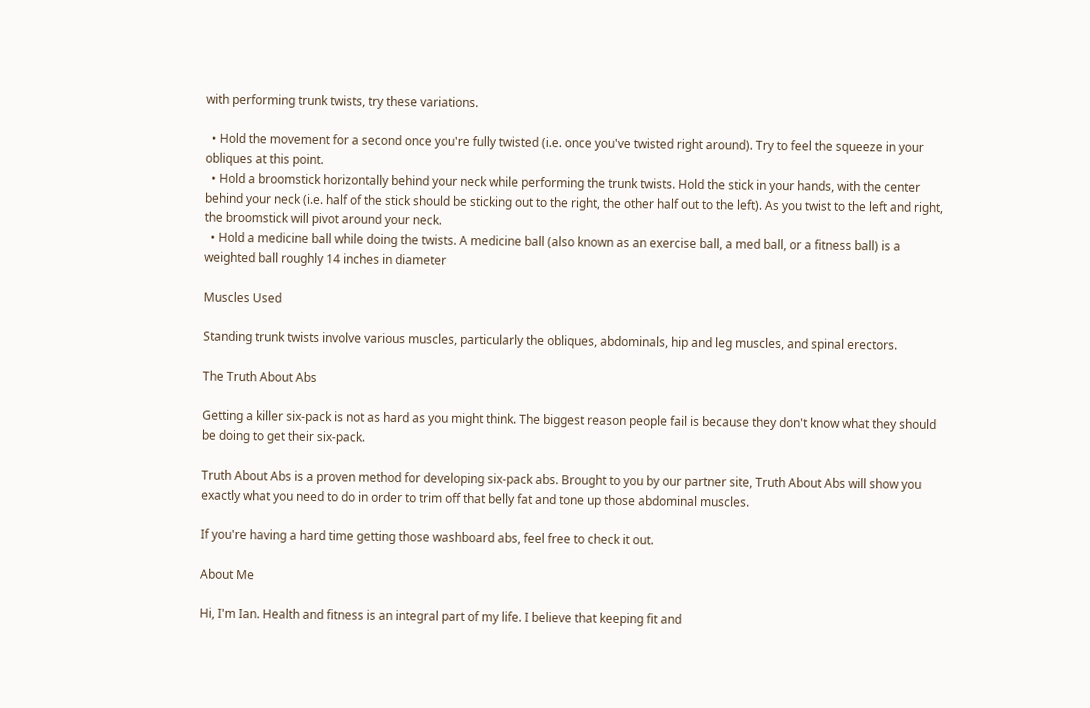with performing trunk twists, try these variations.

  • Hold the movement for a second once you're fully twisted (i.e. once you've twisted right around). Try to feel the squeeze in your obliques at this point.
  • Hold a broomstick horizontally behind your neck while performing the trunk twists. Hold the stick in your hands, with the center behind your neck (i.e. half of the stick should be sticking out to the right, the other half out to the left). As you twist to the left and right, the broomstick will pivot around your neck.
  • Hold a medicine ball while doing the twists. A medicine ball (also known as an exercise ball, a med ball, or a fitness ball) is a weighted ball roughly 14 inches in diameter

Muscles Used

Standing trunk twists involve various muscles, particularly the obliques, abdominals, hip and leg muscles, and spinal erectors.

The Truth About Abs

Getting a killer six-pack is not as hard as you might think. The biggest reason people fail is because they don't know what they should be doing to get their six-pack.

Truth About Abs is a proven method for developing six-pack abs. Brought to you by our partner site, Truth About Abs will show you exactly what you need to do in order to trim off that belly fat and tone up those abdominal muscles.

If you're having a hard time getting those washboard abs, feel free to check it out.

About Me

Hi, I'm Ian. Health and fitness is an integral part of my life. I believe that keeping fit and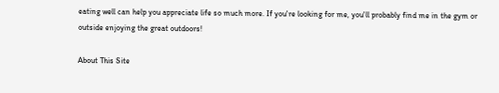eating well can help you appreciate life so much more. If you're looking for me, you'll probably find me in the gym or outside enjoying the great outdoors!

About This Site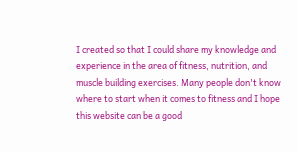I created so that I could share my knowledge and experience in the area of fitness, nutrition, and muscle building exercises. Many people don't know where to start when it comes to fitness and I hope this website can be a good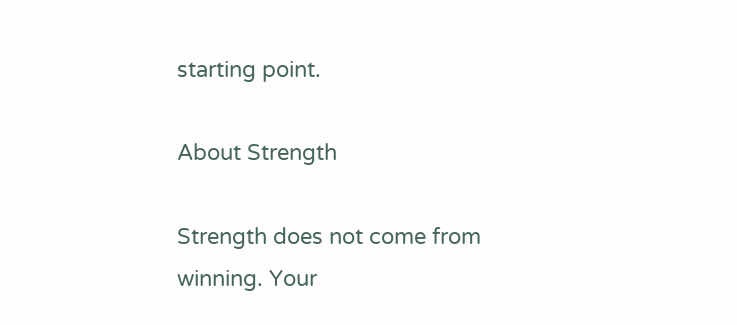starting point.

About Strength

Strength does not come from winning. Your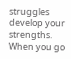struggles develop your strengths. When you go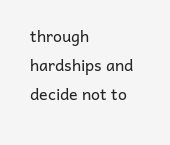through hardships and decide not to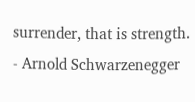surrender, that is strength. - Arnold Schwarzenegger